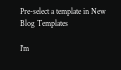Pre-select a template in New Blog Templates

I'm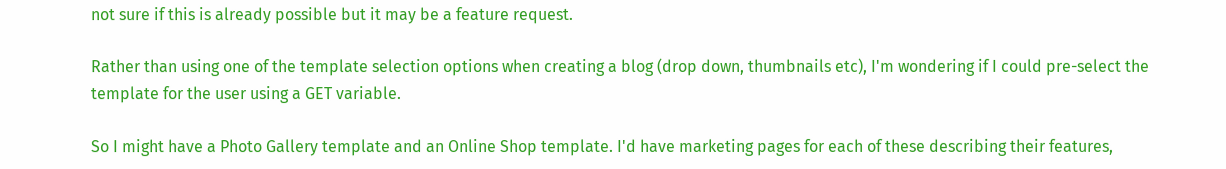not sure if this is already possible but it may be a feature request.

Rather than using one of the template selection options when creating a blog (drop down, thumbnails etc), I'm wondering if I could pre-select the template for the user using a GET variable.

So I might have a Photo Gallery template and an Online Shop template. I'd have marketing pages for each of these describing their features,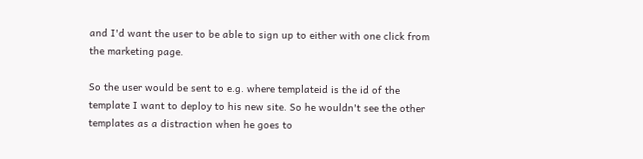and I'd want the user to be able to sign up to either with one click from the marketing page.

So the user would be sent to e.g. where templateid is the id of the template I want to deploy to his new site. So he wouldn't see the other templates as a distraction when he goes to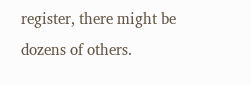register, there might be dozens of others.